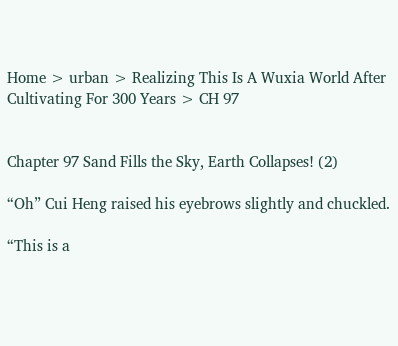Home > urban > Realizing This Is A Wuxia World After Cultivating For 300 Years > CH 97


Chapter 97 Sand Fills the Sky, Earth Collapses! (2)

“Oh” Cui Heng raised his eyebrows slightly and chuckled.

“This is a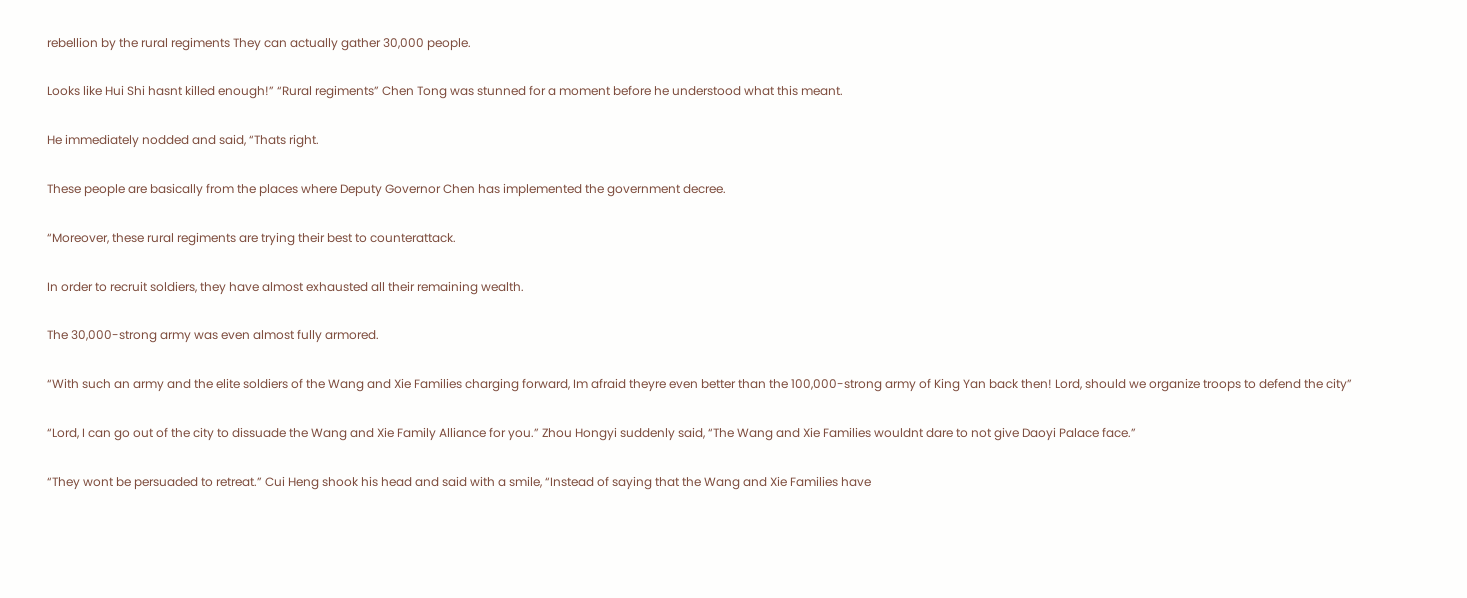rebellion by the rural regiments They can actually gather 30,000 people.

Looks like Hui Shi hasnt killed enough!” “Rural regiments” Chen Tong was stunned for a moment before he understood what this meant.

He immediately nodded and said, “Thats right.

These people are basically from the places where Deputy Governor Chen has implemented the government decree.

“Moreover, these rural regiments are trying their best to counterattack.

In order to recruit soldiers, they have almost exhausted all their remaining wealth.

The 30,000-strong army was even almost fully armored.

“With such an army and the elite soldiers of the Wang and Xie Families charging forward, Im afraid theyre even better than the 100,000-strong army of King Yan back then! Lord, should we organize troops to defend the city”

“Lord, I can go out of the city to dissuade the Wang and Xie Family Alliance for you.” Zhou Hongyi suddenly said, “The Wang and Xie Families wouldnt dare to not give Daoyi Palace face.”

“They wont be persuaded to retreat.” Cui Heng shook his head and said with a smile, “Instead of saying that the Wang and Xie Families have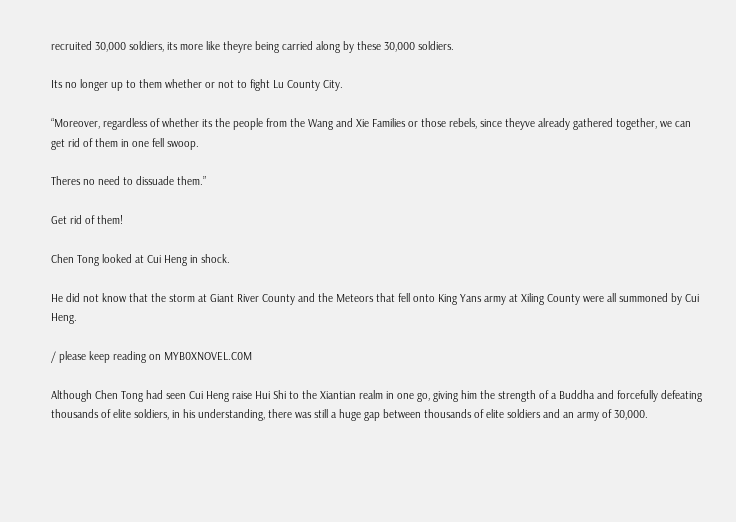recruited 30,000 soldiers, its more like theyre being carried along by these 30,000 soldiers.

Its no longer up to them whether or not to fight Lu County City.

“Moreover, regardless of whether its the people from the Wang and Xie Families or those rebels, since theyve already gathered together, we can get rid of them in one fell swoop.

Theres no need to dissuade them.”

Get rid of them!

Chen Tong looked at Cui Heng in shock.

He did not know that the storm at Giant River County and the Meteors that fell onto King Yans army at Xiling County were all summoned by Cui Heng.

/ please keep reading on MYB0XNOVEL.C0M

Although Chen Tong had seen Cui Heng raise Hui Shi to the Xiantian realm in one go, giving him the strength of a Buddha and forcefully defeating thousands of elite soldiers, in his understanding, there was still a huge gap between thousands of elite soldiers and an army of 30,000.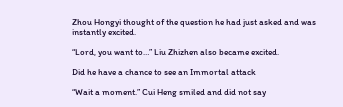Zhou Hongyi thought of the question he had just asked and was instantly excited.

“Lord, you want to…” Liu Zhizhen also became excited.

Did he have a chance to see an Immortal attack

“Wait a moment.” Cui Heng smiled and did not say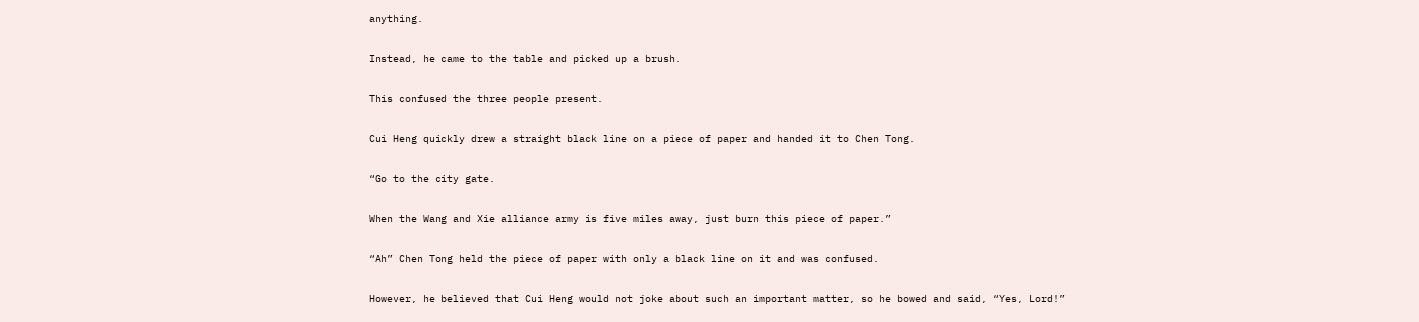anything.

Instead, he came to the table and picked up a brush.

This confused the three people present.

Cui Heng quickly drew a straight black line on a piece of paper and handed it to Chen Tong.

“Go to the city gate.

When the Wang and Xie alliance army is five miles away, just burn this piece of paper.”

“Ah” Chen Tong held the piece of paper with only a black line on it and was confused.

However, he believed that Cui Heng would not joke about such an important matter, so he bowed and said, “Yes, Lord!”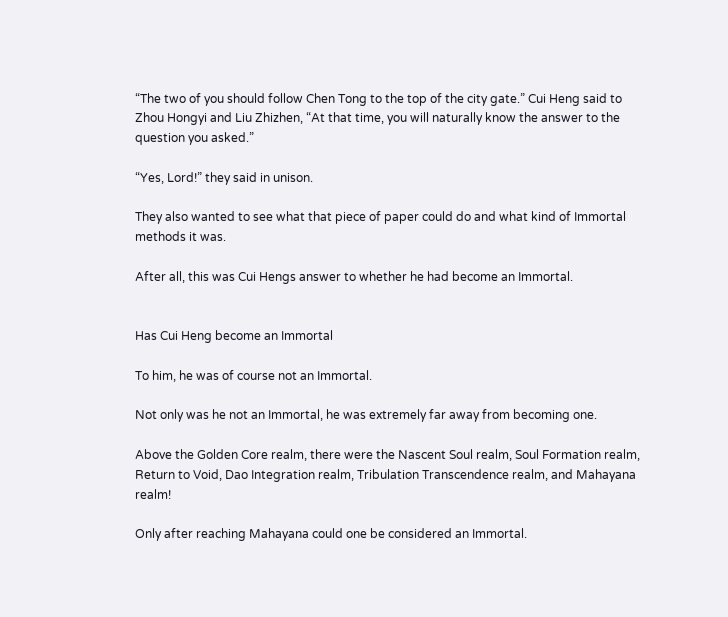“The two of you should follow Chen Tong to the top of the city gate.” Cui Heng said to Zhou Hongyi and Liu Zhizhen, “At that time, you will naturally know the answer to the question you asked.”

“Yes, Lord!” they said in unison.

They also wanted to see what that piece of paper could do and what kind of Immortal methods it was.

After all, this was Cui Hengs answer to whether he had become an Immortal.


Has Cui Heng become an Immortal

To him, he was of course not an Immortal.

Not only was he not an Immortal, he was extremely far away from becoming one.

Above the Golden Core realm, there were the Nascent Soul realm, Soul Formation realm, Return to Void, Dao Integration realm, Tribulation Transcendence realm, and Mahayana realm!

Only after reaching Mahayana could one be considered an Immortal.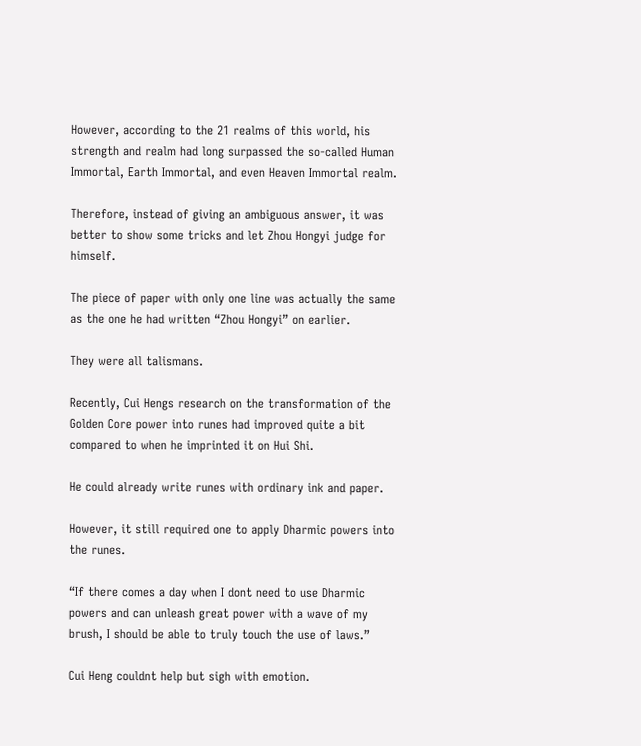However, according to the 21 realms of this world, his strength and realm had long surpassed the so-called Human Immortal, Earth Immortal, and even Heaven Immortal realm.

Therefore, instead of giving an ambiguous answer, it was better to show some tricks and let Zhou Hongyi judge for himself.

The piece of paper with only one line was actually the same as the one he had written “Zhou Hongyi” on earlier.

They were all talismans.

Recently, Cui Hengs research on the transformation of the Golden Core power into runes had improved quite a bit compared to when he imprinted it on Hui Shi.

He could already write runes with ordinary ink and paper.

However, it still required one to apply Dharmic powers into the runes.

“If there comes a day when I dont need to use Dharmic powers and can unleash great power with a wave of my brush, I should be able to truly touch the use of laws.”

Cui Heng couldnt help but sigh with emotion.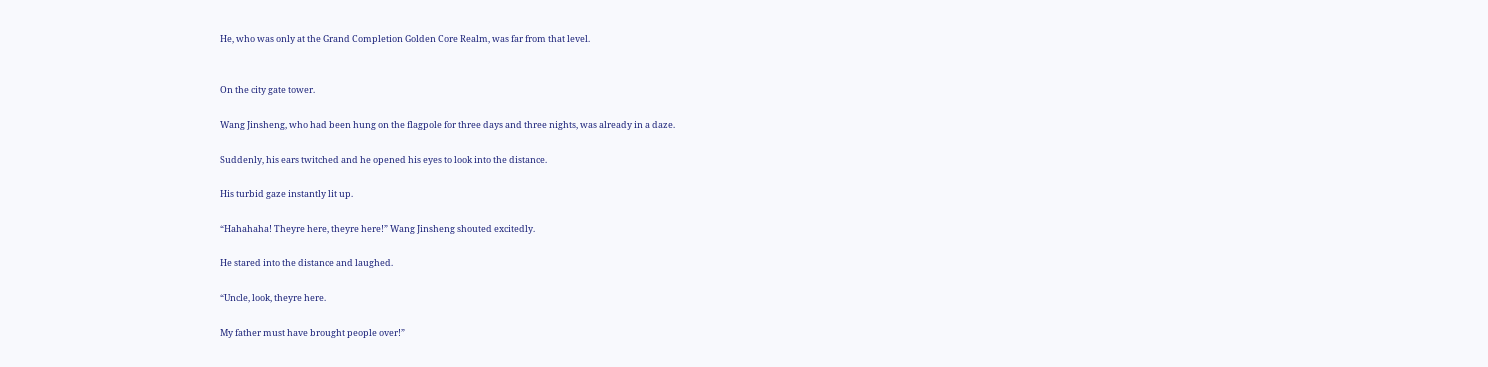He, who was only at the Grand Completion Golden Core Realm, was far from that level.


On the city gate tower.

Wang Jinsheng, who had been hung on the flagpole for three days and three nights, was already in a daze.

Suddenly, his ears twitched and he opened his eyes to look into the distance.

His turbid gaze instantly lit up.

“Hahahaha! Theyre here, theyre here!” Wang Jinsheng shouted excitedly.

He stared into the distance and laughed.

“Uncle, look, theyre here.

My father must have brought people over!”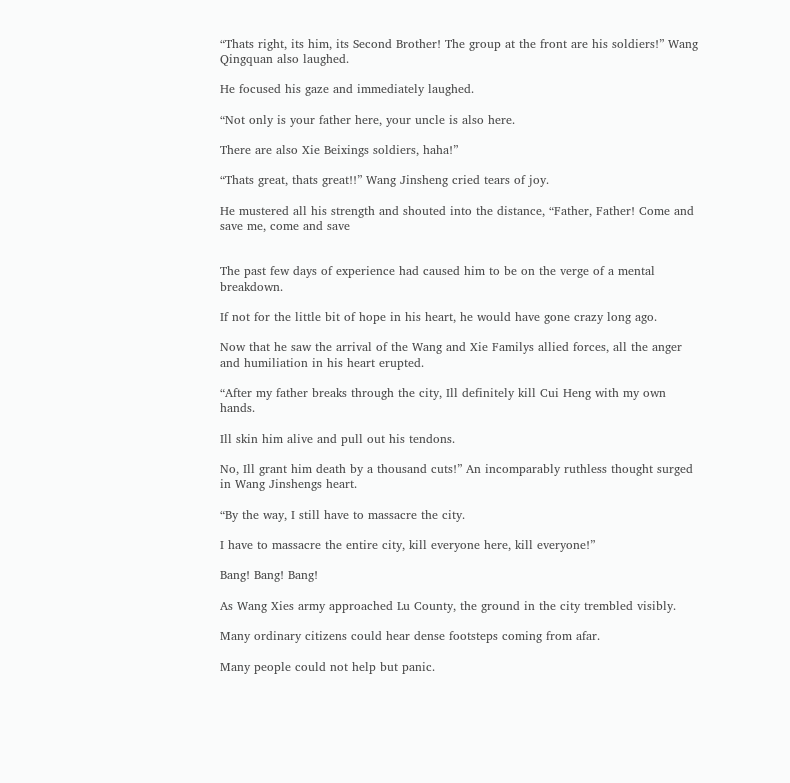“Thats right, its him, its Second Brother! The group at the front are his soldiers!” Wang Qingquan also laughed.

He focused his gaze and immediately laughed.

“Not only is your father here, your uncle is also here.

There are also Xie Beixings soldiers, haha!”

“Thats great, thats great!!” Wang Jinsheng cried tears of joy.

He mustered all his strength and shouted into the distance, “Father, Father! Come and save me, come and save


The past few days of experience had caused him to be on the verge of a mental breakdown.

If not for the little bit of hope in his heart, he would have gone crazy long ago.

Now that he saw the arrival of the Wang and Xie Familys allied forces, all the anger and humiliation in his heart erupted.

“After my father breaks through the city, Ill definitely kill Cui Heng with my own hands.

Ill skin him alive and pull out his tendons.

No, Ill grant him death by a thousand cuts!” An incomparably ruthless thought surged in Wang Jinshengs heart.

“By the way, I still have to massacre the city.

I have to massacre the entire city, kill everyone here, kill everyone!”

Bang! Bang! Bang!

As Wang Xies army approached Lu County, the ground in the city trembled visibly.

Many ordinary citizens could hear dense footsteps coming from afar.

Many people could not help but panic.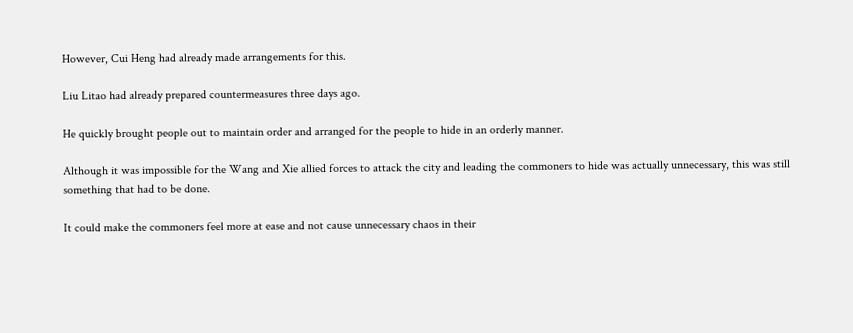However, Cui Heng had already made arrangements for this.

Liu Litao had already prepared countermeasures three days ago.

He quickly brought people out to maintain order and arranged for the people to hide in an orderly manner.

Although it was impossible for the Wang and Xie allied forces to attack the city and leading the commoners to hide was actually unnecessary, this was still something that had to be done.

It could make the commoners feel more at ease and not cause unnecessary chaos in their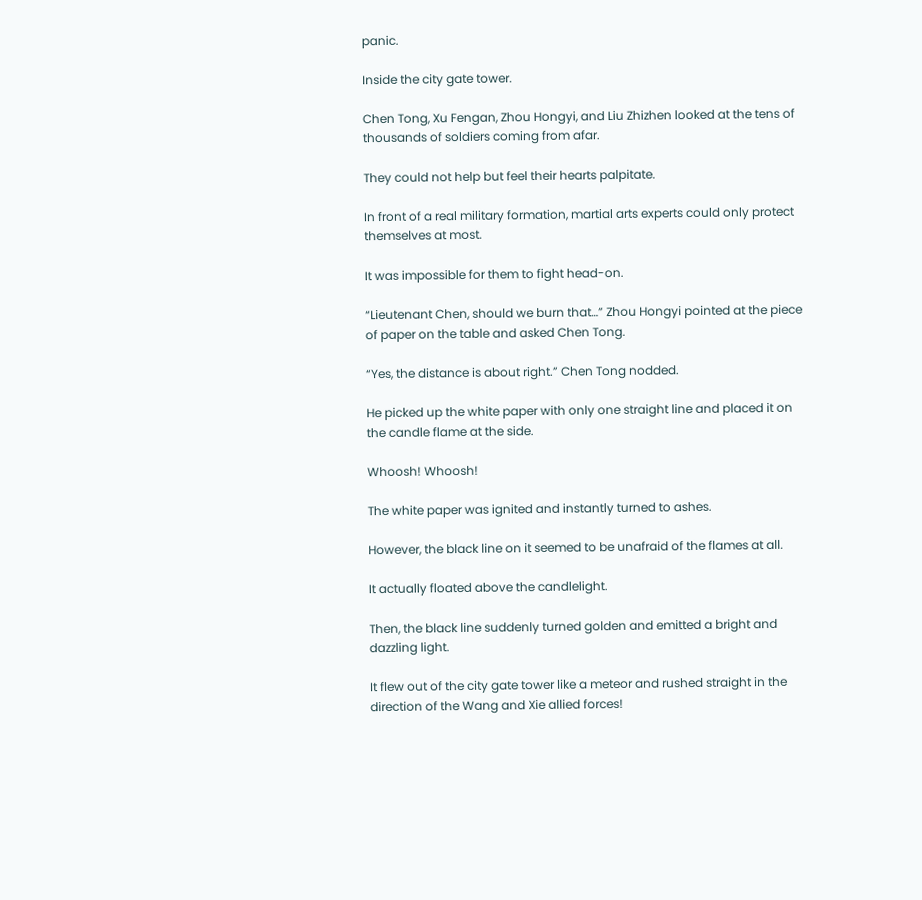panic.

Inside the city gate tower.

Chen Tong, Xu Fengan, Zhou Hongyi, and Liu Zhizhen looked at the tens of thousands of soldiers coming from afar.

They could not help but feel their hearts palpitate.

In front of a real military formation, martial arts experts could only protect themselves at most.

It was impossible for them to fight head-on.

“Lieutenant Chen, should we burn that…” Zhou Hongyi pointed at the piece of paper on the table and asked Chen Tong.

“Yes, the distance is about right.” Chen Tong nodded.

He picked up the white paper with only one straight line and placed it on the candle flame at the side.

Whoosh! Whoosh!

The white paper was ignited and instantly turned to ashes.

However, the black line on it seemed to be unafraid of the flames at all.

It actually floated above the candlelight.

Then, the black line suddenly turned golden and emitted a bright and dazzling light.

It flew out of the city gate tower like a meteor and rushed straight in the direction of the Wang and Xie allied forces!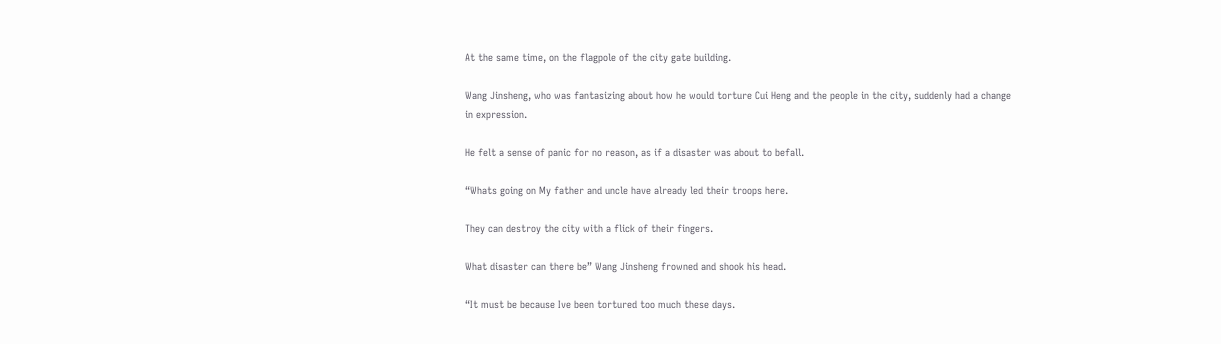At the same time, on the flagpole of the city gate building.

Wang Jinsheng, who was fantasizing about how he would torture Cui Heng and the people in the city, suddenly had a change in expression.

He felt a sense of panic for no reason, as if a disaster was about to befall.

“Whats going on My father and uncle have already led their troops here.

They can destroy the city with a flick of their fingers.

What disaster can there be” Wang Jinsheng frowned and shook his head.

“It must be because Ive been tortured too much these days.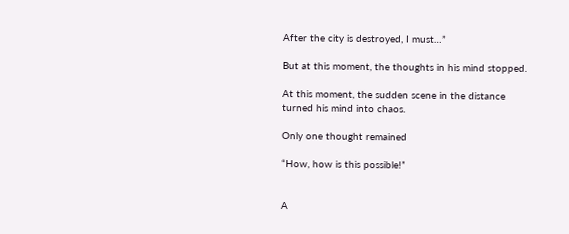After the city is destroyed, I must…”

But at this moment, the thoughts in his mind stopped.

At this moment, the sudden scene in the distance turned his mind into chaos.

Only one thought remained

“How, how is this possible!”


A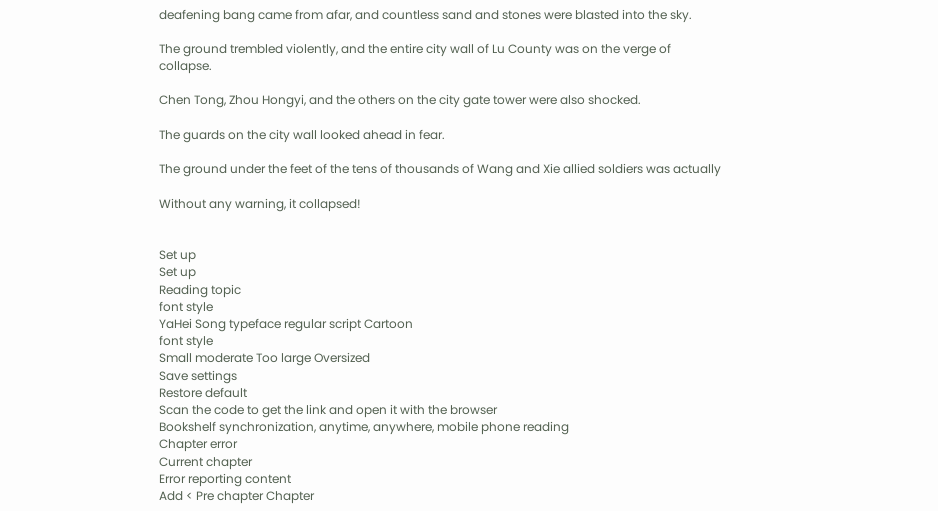deafening bang came from afar, and countless sand and stones were blasted into the sky.

The ground trembled violently, and the entire city wall of Lu County was on the verge of collapse.

Chen Tong, Zhou Hongyi, and the others on the city gate tower were also shocked.

The guards on the city wall looked ahead in fear.

The ground under the feet of the tens of thousands of Wang and Xie allied soldiers was actually

Without any warning, it collapsed!


Set up
Set up
Reading topic
font style
YaHei Song typeface regular script Cartoon
font style
Small moderate Too large Oversized
Save settings
Restore default
Scan the code to get the link and open it with the browser
Bookshelf synchronization, anytime, anywhere, mobile phone reading
Chapter error
Current chapter
Error reporting content
Add < Pre chapter Chapter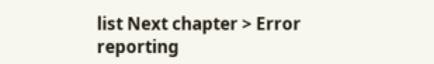list Next chapter > Error reporting